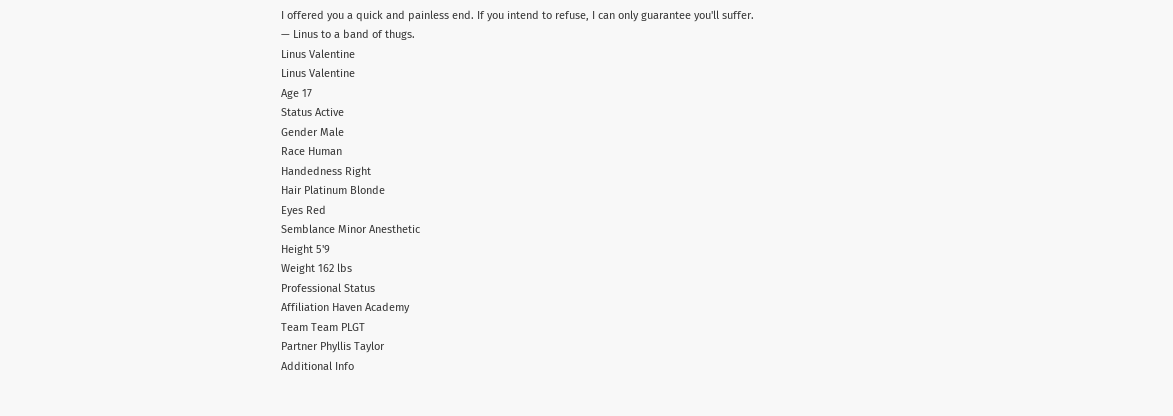I offered you a quick and painless end. If you intend to refuse, I can only guarantee you'll suffer.
— Linus to a band of thugs.
Linus Valentine
Linus Valentine
Age 17
Status Active
Gender Male
Race Human
Handedness Right
Hair Platinum Blonde
Eyes Red
Semblance Minor Anesthetic
Height 5'9
Weight 162 lbs
Professional Status
Affiliation Haven Academy
Team Team PLGT
Partner Phyllis Taylor
Additional Info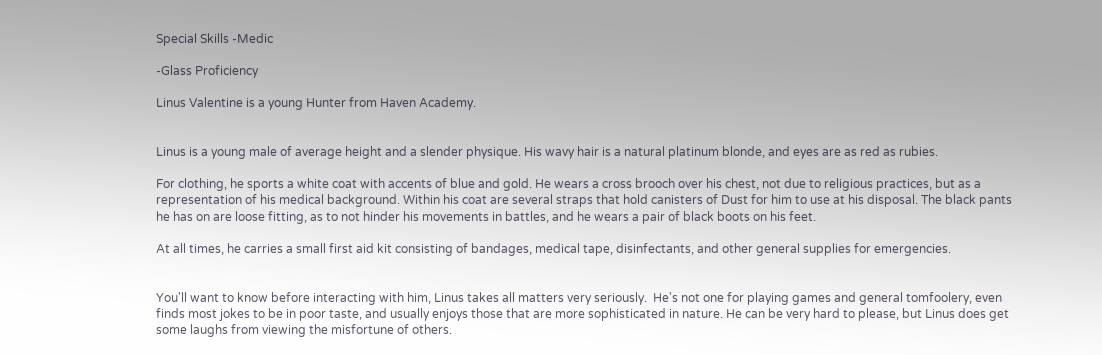Special Skills -Medic

-Glass Proficiency

Linus Valentine is a young Hunter from Haven Academy.


Linus is a young male of average height and a slender physique. His wavy hair is a natural platinum blonde, and eyes are as red as rubies.

For clothing, he sports a white coat with accents of blue and gold. He wears a cross brooch over his chest, not due to religious practices, but as a representation of his medical background. Within his coat are several straps that hold canisters of Dust for him to use at his disposal. The black pants he has on are loose fitting, as to not hinder his movements in battles, and he wears a pair of black boots on his feet.

At all times, he carries a small first aid kit consisting of bandages, medical tape, disinfectants, and other general supplies for emergencies.


You'll want to know before interacting with him, Linus takes all matters very seriously.  He's not one for playing games and general tomfoolery, even finds most jokes to be in poor taste, and usually enjoys those that are more sophisticated in nature. He can be very hard to please, but Linus does get some laughs from viewing the misfortune of others.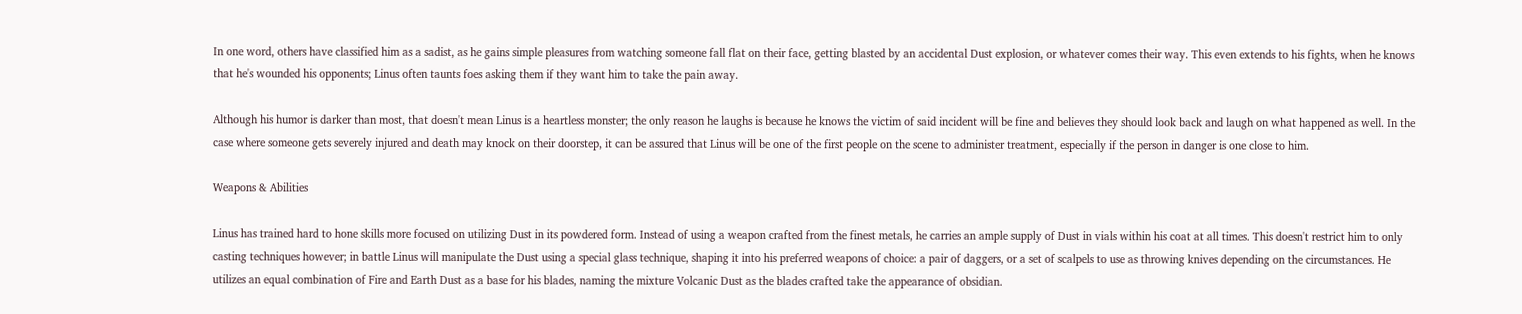In one word, others have classified him as a sadist, as he gains simple pleasures from watching someone fall flat on their face, getting blasted by an accidental Dust explosion, or whatever comes their way. This even extends to his fights, when he knows that he's wounded his opponents; Linus often taunts foes asking them if they want him to take the pain away.

Although his humor is darker than most, that doesn't mean Linus is a heartless monster; the only reason he laughs is because he knows the victim of said incident will be fine and believes they should look back and laugh on what happened as well. In the case where someone gets severely injured and death may knock on their doorstep, it can be assured that Linus will be one of the first people on the scene to administer treatment, especially if the person in danger is one close to him.

Weapons & Abilities

Linus has trained hard to hone skills more focused on utilizing Dust in its powdered form. Instead of using a weapon crafted from the finest metals, he carries an ample supply of Dust in vials within his coat at all times. This doesn't restrict him to only casting techniques however; in battle Linus will manipulate the Dust using a special glass technique, shaping it into his preferred weapons of choice: a pair of daggers, or a set of scalpels to use as throwing knives depending on the circumstances. He utilizes an equal combination of Fire and Earth Dust as a base for his blades, naming the mixture Volcanic Dust as the blades crafted take the appearance of obsidian.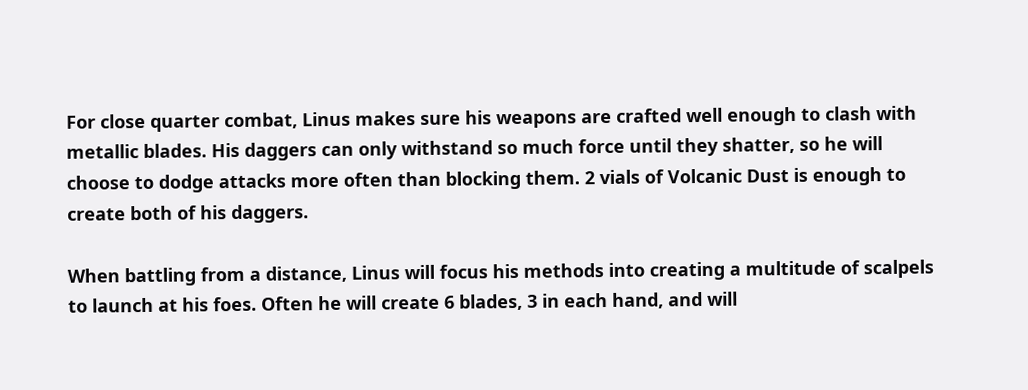For close quarter combat, Linus makes sure his weapons are crafted well enough to clash with metallic blades. His daggers can only withstand so much force until they shatter, so he will choose to dodge attacks more often than blocking them. 2 vials of Volcanic Dust is enough to create both of his daggers.

When battling from a distance, Linus will focus his methods into creating a multitude of scalpels to launch at his foes. Often he will create 6 blades, 3 in each hand, and will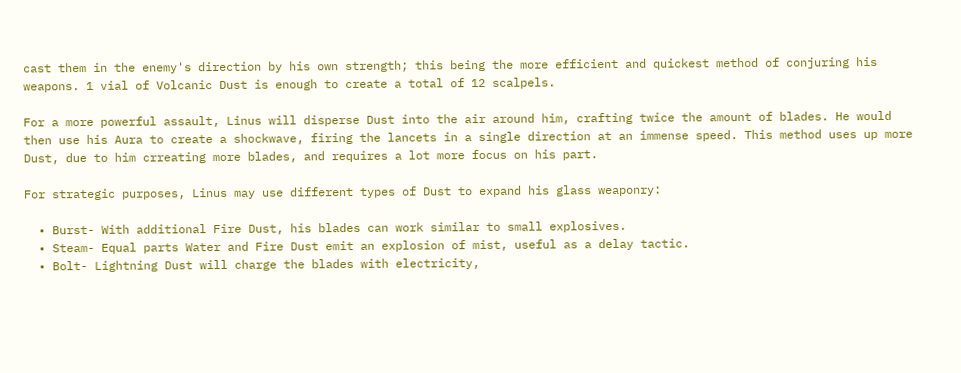cast them in the enemy's direction by his own strength; this being the more efficient and quickest method of conjuring his weapons. 1 vial of Volcanic Dust is enough to create a total of 12 scalpels.

For a more powerful assault, Linus will disperse Dust into the air around him, crafting twice the amount of blades. He would then use his Aura to create a shockwave, firing the lancets in a single direction at an immense speed. This method uses up more Dust, due to him crreating more blades, and requires a lot more focus on his part.

For strategic purposes, Linus may use different types of Dust to expand his glass weaponry:

  • Burst- With additional Fire Dust, his blades can work similar to small explosives.
  • Steam- Equal parts Water and Fire Dust emit an explosion of mist, useful as a delay tactic.
  • Bolt- Lightning Dust will charge the blades with electricity,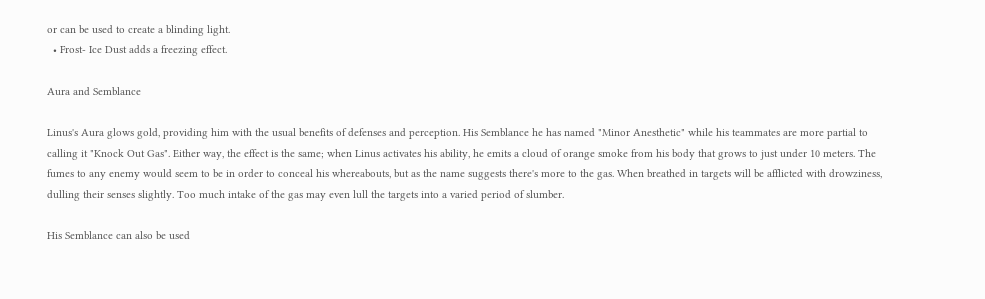or can be used to create a blinding light.
  • Frost- Ice Dust adds a freezing effect.

Aura and Semblance

Linus's Aura glows gold, providing him with the usual benefits of defenses and perception. His Semblance he has named "Minor Anesthetic" while his teammates are more partial to calling it "Knock Out Gas". Either way, the effect is the same; when Linus activates his ability, he emits a cloud of orange smoke from his body that grows to just under 10 meters. The fumes to any enemy would seem to be in order to conceal his whereabouts, but as the name suggests there's more to the gas. When breathed in targets will be afflicted with drowziness, dulling their senses slightly. Too much intake of the gas may even lull the targets into a varied period of slumber.

His Semblance can also be used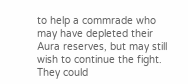to help a commrade who may have depleted their Aura reserves, but may still wish to continue the fight. They could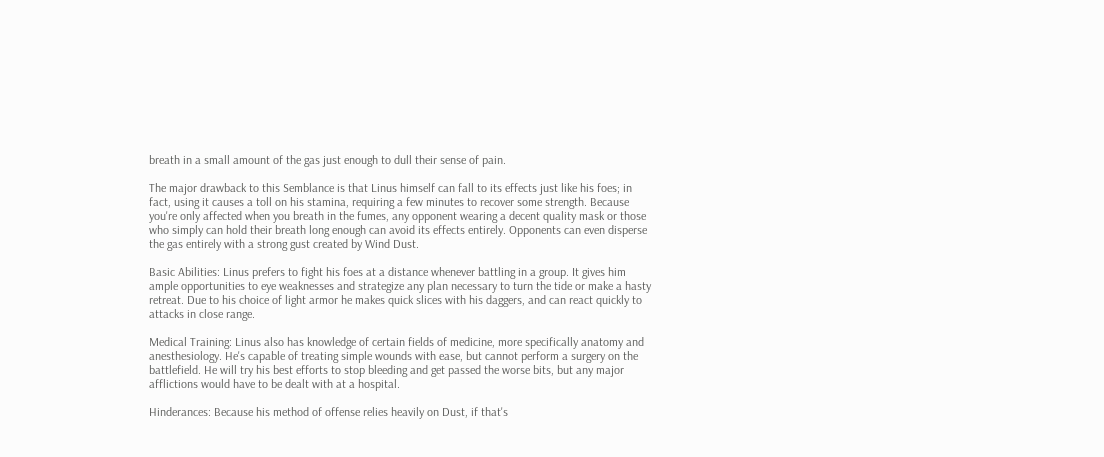breath in a small amount of the gas just enough to dull their sense of pain.

The major drawback to this Semblance is that Linus himself can fall to its effects just like his foes; in fact, using it causes a toll on his stamina, requiring a few minutes to recover some strength. Because you're only affected when you breath in the fumes, any opponent wearing a decent quality mask or those who simply can hold their breath long enough can avoid its effects entirely. Opponents can even disperse the gas entirely with a strong gust created by Wind Dust.

Basic Abilities: Linus prefers to fight his foes at a distance whenever battling in a group. It gives him ample opportunities to eye weaknesses and strategize any plan necessary to turn the tide or make a hasty retreat. Due to his choice of light armor he makes quick slices with his daggers, and can react quickly to attacks in close range.

Medical Training: Linus also has knowledge of certain fields of medicine, more specifically anatomy and anesthesiology. He's capable of treating simple wounds with ease, but cannot perform a surgery on the battlefield. He will try his best efforts to stop bleeding and get passed the worse bits, but any major afflictions would have to be dealt with at a hospital.

Hinderances: Because his method of offense relies heavily on Dust, if that's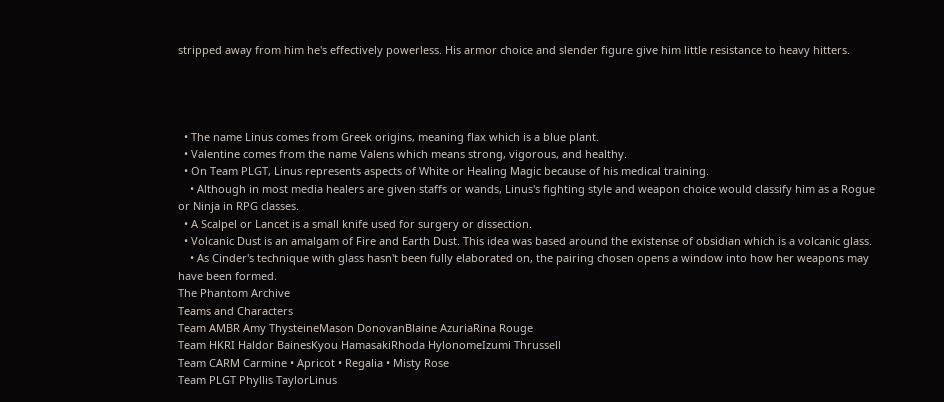stripped away from him he's effectively powerless. His armor choice and slender figure give him little resistance to heavy hitters.




  • The name Linus comes from Greek origins, meaning flax which is a blue plant.
  • Valentine comes from the name Valens which means strong, vigorous, and healthy.
  • On Team PLGT, Linus represents aspects of White or Healing Magic because of his medical training.
    • Although in most media healers are given staffs or wands, Linus's fighting style and weapon choice would classify him as a Rogue or Ninja in RPG classes.
  • A Scalpel or Lancet is a small knife used for surgery or dissection.
  • Volcanic Dust is an amalgam of Fire and Earth Dust. This idea was based around the existense of obsidian which is a volcanic glass.
    • As Cinder's technique with glass hasn't been fully elaborated on, the pairing chosen opens a window into how her weapons may have been formed.
The Phantom Archive
Teams and Characters
Team AMBR Amy ThysteineMason DonovanBlaine AzuriaRina Rouge
Team HKRI Haldor BainesKyou HamasakiRhoda HylonomeIzumi Thrussell
Team CARM Carmine • Apricot • Regalia • Misty Rose
Team PLGT Phyllis TaylorLinus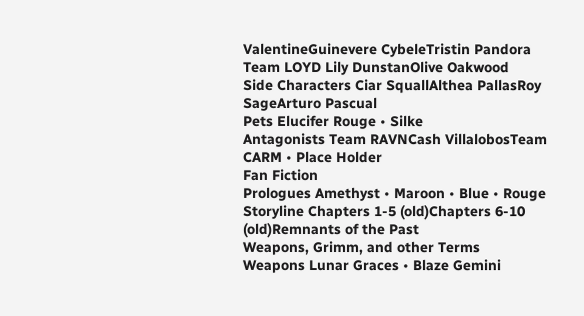ValentineGuinevere CybeleTristin Pandora
Team LOYD Lily DunstanOlive Oakwood
Side Characters Ciar SquallAlthea PallasRoy SageArturo Pascual
Pets Elucifer Rouge • Silke
Antagonists Team RAVNCash VillalobosTeam CARM • Place Holder
Fan Fiction
Prologues Amethyst • Maroon • Blue • Rouge
Storyline Chapters 1-5 (old)Chapters 6-10 (old)Remnants of the Past
Weapons, Grimm, and other Terms
Weapons Lunar Graces • Blaze Gemini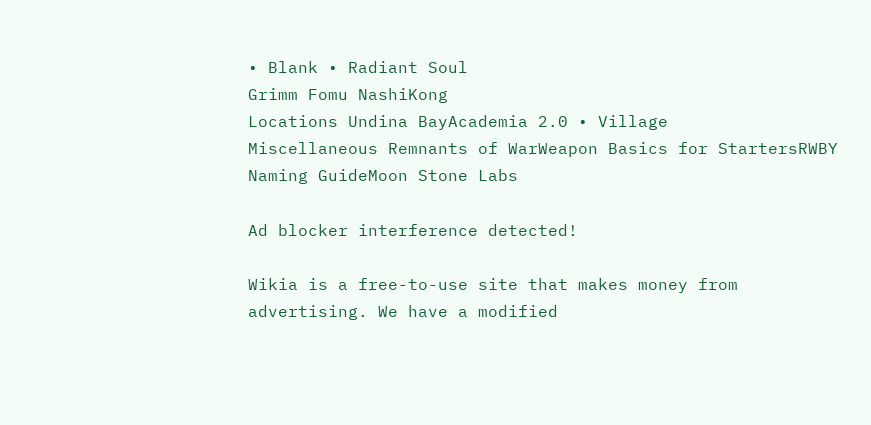• Blank • Radiant Soul
Grimm Fomu NashiKong
Locations Undina BayAcademia 2.0 • Village
Miscellaneous Remnants of WarWeapon Basics for StartersRWBY Naming GuideMoon Stone Labs

Ad blocker interference detected!

Wikia is a free-to-use site that makes money from advertising. We have a modified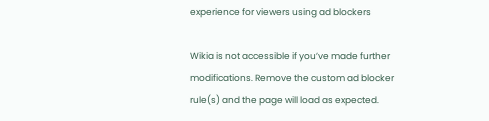experience for viewers using ad blockers

Wikia is not accessible if you’ve made further modifications. Remove the custom ad blocker rule(s) and the page will load as expected.